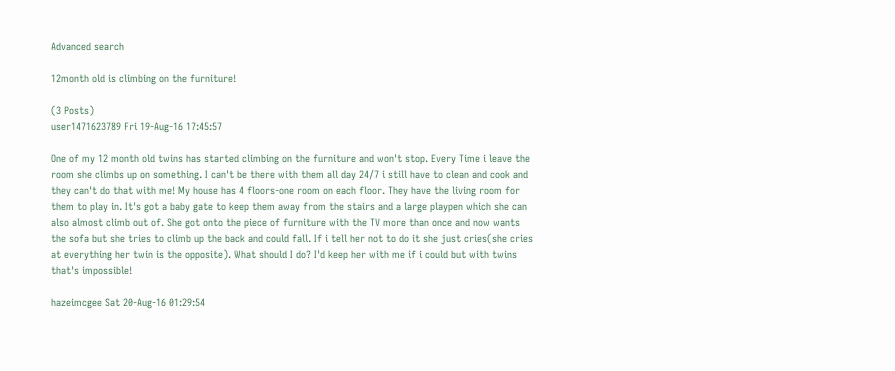Advanced search

12month old is climbing on the furniture!

(3 Posts)
user1471623789 Fri 19-Aug-16 17:45:57

One of my 12 month old twins has started climbing on the furniture and won't stop. Every Time i leave the room she climbs up on something. I can't be there with them all day 24/7 i still have to clean and cook and they can't do that with me! My house has 4 floors-one room on each floor. They have the living room for them to play in. It's got a baby gate to keep them away from the stairs and a large playpen which she can also almost climb out of. She got onto the piece of furniture with the TV more than once and now wants the sofa but she tries to climb up the back and could fall. If i tell her not to do it she just cries(she cries at everything her twin is the opposite). What should I do? I'd keep her with me if i could but with twins that's impossible!

hazeimcgee Sat 20-Aug-16 01:29:54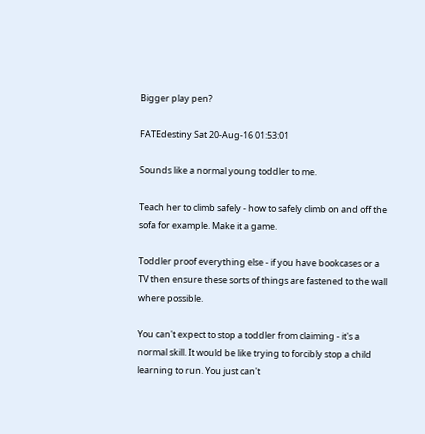Bigger play pen?

FATEdestiny Sat 20-Aug-16 01:53:01

Sounds like a normal young toddler to me.

Teach her to climb safely - how to safely climb on and off the sofa for example. Make it a game.

Toddler proof everything else - if you have bookcases or a TV then ensure these sorts of things are fastened to the wall where possible.

You can't expect to stop a toddler from claiming - it's a normal skill. It would be like trying to forcibly stop a child learning to run. You just can't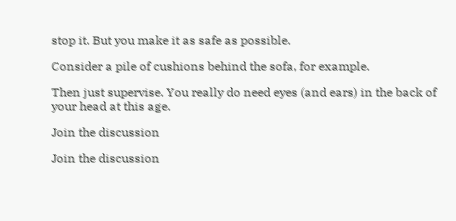stop it. But you make it as safe as possible.

Consider a pile of cushions behind the sofa, for example.

Then just supervise. You really do need eyes (and ears) in the back of your head at this age.

Join the discussion

Join the discussion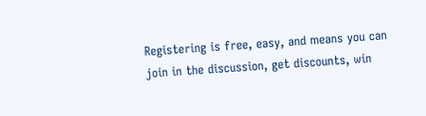Registering is free, easy, and means you can join in the discussion, get discounts, win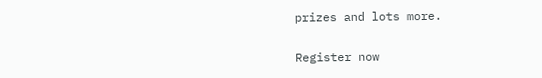prizes and lots more.

Register now